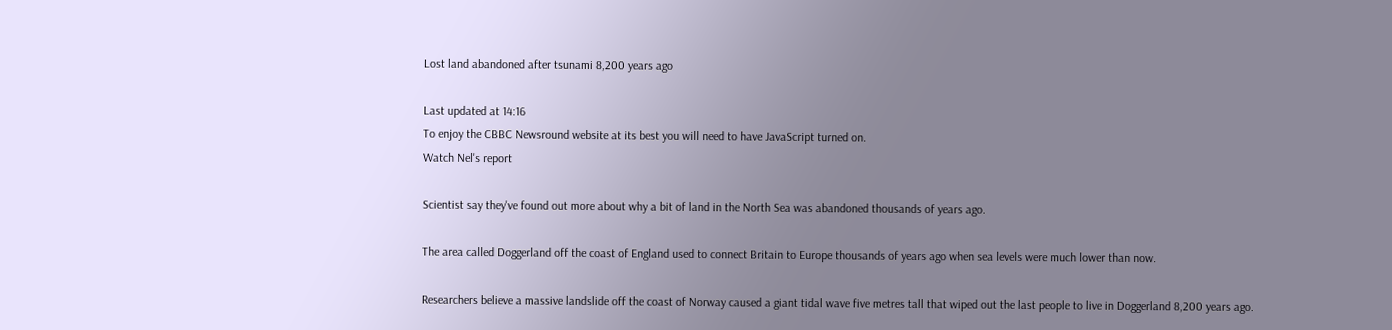Lost land abandoned after tsunami 8,200 years ago

Last updated at 14:16
To enjoy the CBBC Newsround website at its best you will need to have JavaScript turned on.
Watch Nel's report

Scientist say they've found out more about why a bit of land in the North Sea was abandoned thousands of years ago.

The area called Doggerland off the coast of England used to connect Britain to Europe thousands of years ago when sea levels were much lower than now.

Researchers believe a massive landslide off the coast of Norway caused a giant tidal wave five metres tall that wiped out the last people to live in Doggerland 8,200 years ago.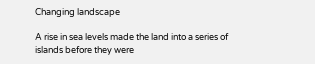Changing landscape

A rise in sea levels made the land into a series of islands before they were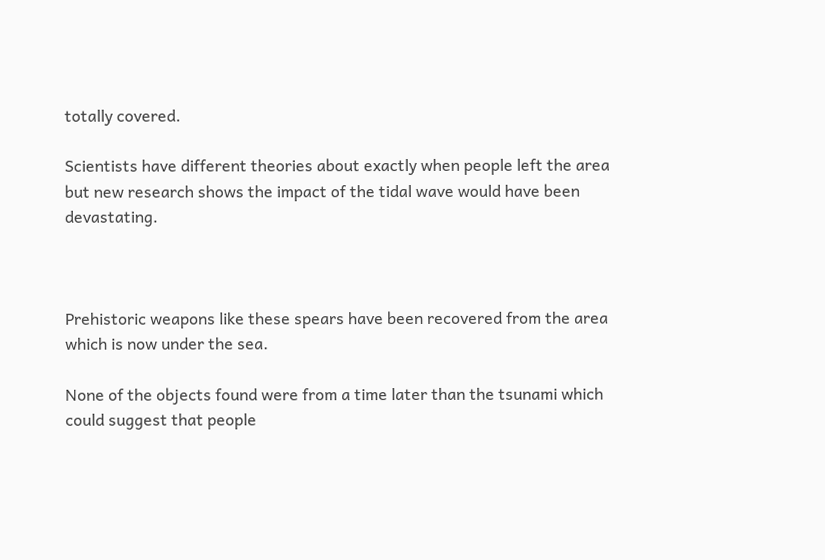totally covered.

Scientists have different theories about exactly when people left the area but new research shows the impact of the tidal wave would have been devastating.



Prehistoric weapons like these spears have been recovered from the area which is now under the sea.

None of the objects found were from a time later than the tsunami which could suggest that people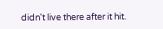didn't live there after it hit.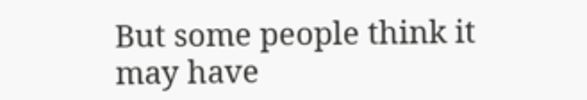But some people think it may have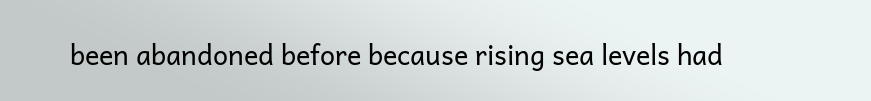been abandoned before because rising sea levels had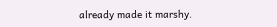already made it marshy.